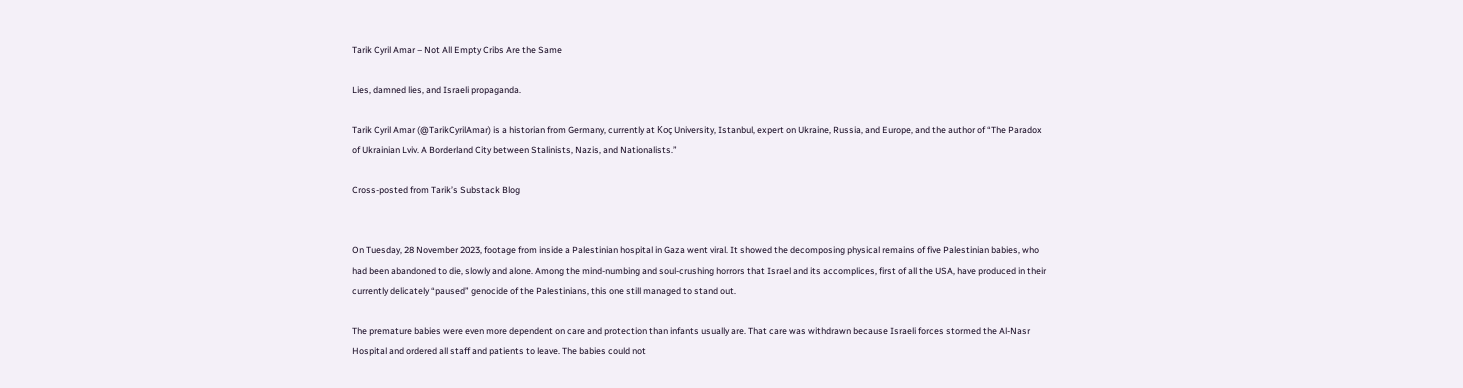Tarik Cyril Amar – Not All Empty Cribs Are the Same

Lies, damned lies, and Israeli propaganda.

Tarik Cyril Amar (@TarikCyrilAmar) is a historian from Germany, currently at Koç University, Istanbul, expert on Ukraine, Russia, and Europe, and the author of “The Paradox of Ukrainian Lviv. A Borderland City between Stalinists, Nazis, and Nationalists.”

Cross-posted from Tarik’s Substack Blog


On Tuesday, 28 November 2023, footage from inside a Palestinian hospital in Gaza went viral. It showed the decomposing physical remains of five Palestinian babies, who had been abandoned to die, slowly and alone. Among the mind-numbing and soul-crushing horrors that Israel and its accomplices, first of all the USA, have produced in their currently delicately “paused” genocide of the Palestinians, this one still managed to stand out.

The premature babies were even more dependent on care and protection than infants usually are. That care was withdrawn because Israeli forces stormed the Al-Nasr Hospital and ordered all staff and patients to leave. The babies could not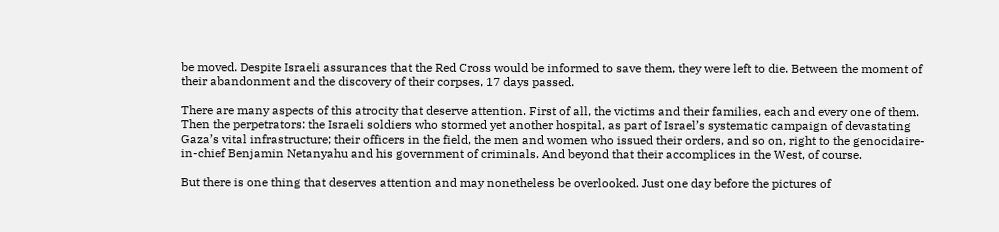be moved. Despite Israeli assurances that the Red Cross would be informed to save them, they were left to die. Between the moment of their abandonment and the discovery of their corpses, 17 days passed.

There are many aspects of this atrocity that deserve attention. First of all, the victims and their families, each and every one of them. Then the perpetrators: the Israeli soldiers who stormed yet another hospital, as part of Israel’s systematic campaign of devastating Gaza’s vital infrastructure; their officers in the field, the men and women who issued their orders, and so on, right to the genocidaire-in-chief Benjamin Netanyahu and his government of criminals. And beyond that their accomplices in the West, of course.

But there is one thing that deserves attention and may nonetheless be overlooked. Just one day before the pictures of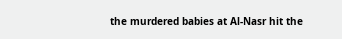the murdered babies at Al-Nasr hit the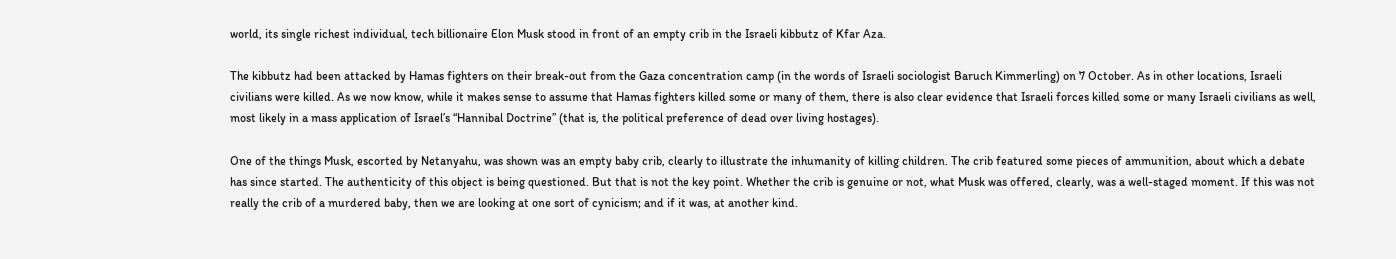world, its single richest individual, tech billionaire Elon Musk stood in front of an empty crib in the Israeli kibbutz of Kfar Aza.

The kibbutz had been attacked by Hamas fighters on their break-out from the Gaza concentration camp (in the words of Israeli sociologist Baruch Kimmerling) on 7 October. As in other locations, Israeli civilians were killed. As we now know, while it makes sense to assume that Hamas fighters killed some or many of them, there is also clear evidence that Israeli forces killed some or many Israeli civilians as well, most likely in a mass application of Israel’s “Hannibal Doctrine” (that is, the political preference of dead over living hostages).

One of the things Musk, escorted by Netanyahu, was shown was an empty baby crib, clearly to illustrate the inhumanity of killing children. The crib featured some pieces of ammunition, about which a debate has since started. The authenticity of this object is being questioned. But that is not the key point. Whether the crib is genuine or not, what Musk was offered, clearly, was a well-staged moment. If this was not really the crib of a murdered baby, then we are looking at one sort of cynicism; and if it was, at another kind.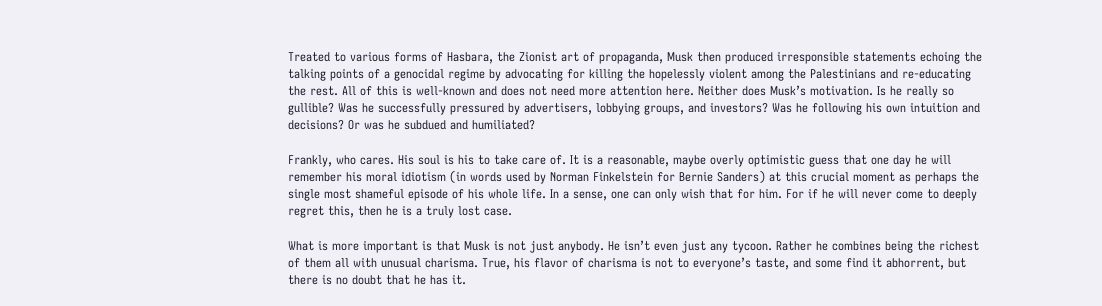Treated to various forms of Hasbara, the Zionist art of propaganda, Musk then produced irresponsible statements echoing the talking points of a genocidal regime by advocating for killing the hopelessly violent among the Palestinians and re-educating the rest. All of this is well-known and does not need more attention here. Neither does Musk’s motivation. Is he really so gullible? Was he successfully pressured by advertisers, lobbying groups, and investors? Was he following his own intuition and decisions? Or was he subdued and humiliated?

Frankly, who cares. His soul is his to take care of. It is a reasonable, maybe overly optimistic guess that one day he will remember his moral idiotism (in words used by Norman Finkelstein for Bernie Sanders) at this crucial moment as perhaps the single most shameful episode of his whole life. In a sense, one can only wish that for him. For if he will never come to deeply regret this, then he is a truly lost case.

What is more important is that Musk is not just anybody. He isn’t even just any tycoon. Rather he combines being the richest of them all with unusual charisma. True, his flavor of charisma is not to everyone’s taste, and some find it abhorrent, but there is no doubt that he has it.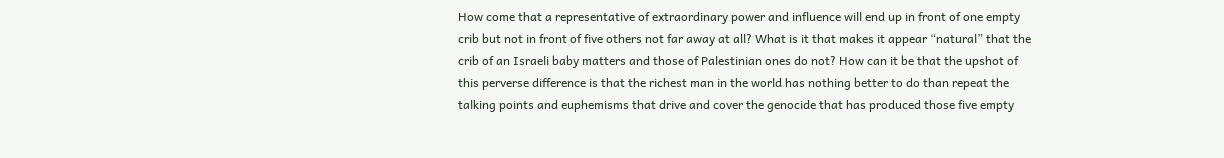How come that a representative of extraordinary power and influence will end up in front of one empty crib but not in front of five others not far away at all? What is it that makes it appear “natural” that the crib of an Israeli baby matters and those of Palestinian ones do not? How can it be that the upshot of this perverse difference is that the richest man in the world has nothing better to do than repeat the talking points and euphemisms that drive and cover the genocide that has produced those five empty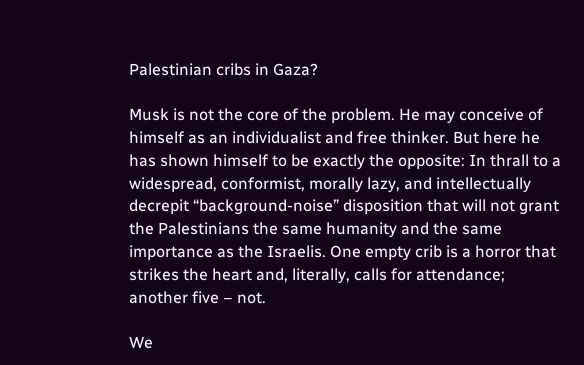Palestinian cribs in Gaza?

Musk is not the core of the problem. He may conceive of himself as an individualist and free thinker. But here he has shown himself to be exactly the opposite: In thrall to a widespread, conformist, morally lazy, and intellectually decrepit “background-noise” disposition that will not grant the Palestinians the same humanity and the same importance as the Israelis. One empty crib is a horror that strikes the heart and, literally, calls for attendance; another five – not.

We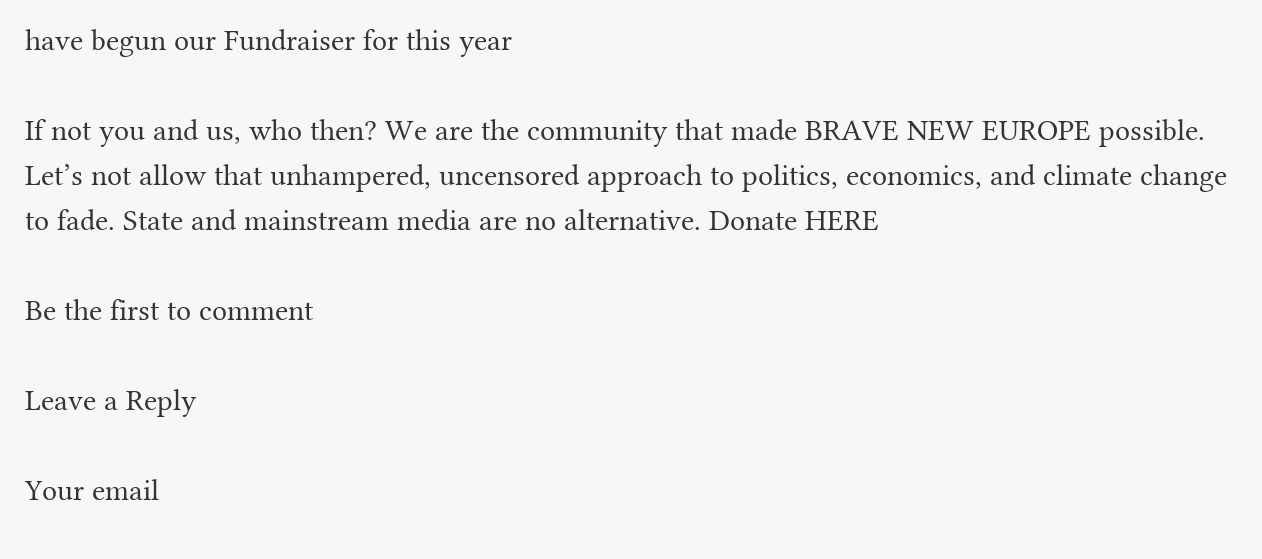have begun our Fundraiser for this year

If not you and us, who then? We are the community that made BRAVE NEW EUROPE possible. Let’s not allow that unhampered, uncensored approach to politics, economics, and climate change to fade. State and mainstream media are no alternative. Donate HERE

Be the first to comment

Leave a Reply

Your email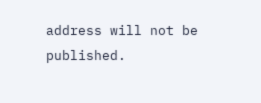address will not be published.